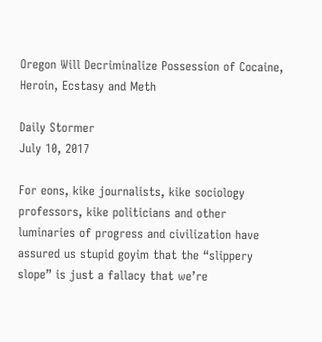Oregon Will Decriminalize Possession of Cocaine, Heroin, Ecstasy and Meth

Daily Stormer
July 10, 2017

For eons, kike journalists, kike sociology professors, kike politicians and other luminaries of progress and civilization have assured us stupid goyim that the “slippery slope” is just a fallacy that we’re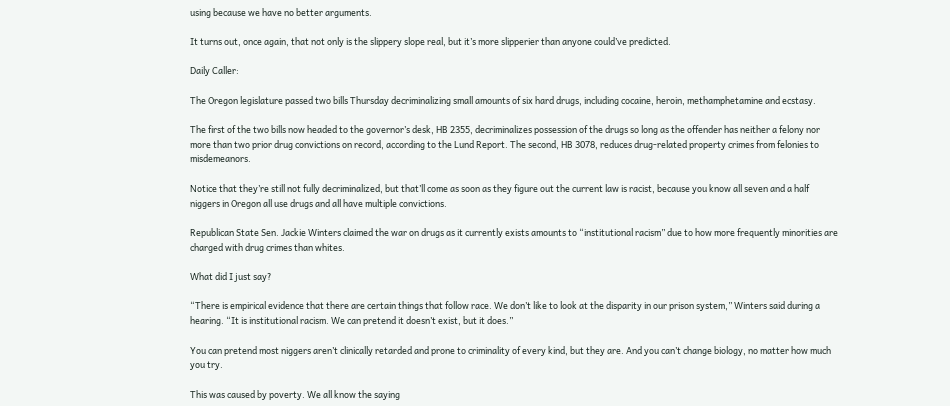using because we have no better arguments.

It turns out, once again, that not only is the slippery slope real, but it’s more slipperier than anyone could’ve predicted.

Daily Caller:

The Oregon legislature passed two bills Thursday decriminalizing small amounts of six hard drugs, including cocaine, heroin, methamphetamine and ecstasy.

The first of the two bills now headed to the governor’s desk, HB 2355, decriminalizes possession of the drugs so long as the offender has neither a felony nor more than two prior drug convictions on record, according to the Lund Report. The second, HB 3078, reduces drug-related property crimes from felonies to misdemeanors.

Notice that they’re still not fully decriminalized, but that’ll come as soon as they figure out the current law is racist, because you know all seven and a half niggers in Oregon all use drugs and all have multiple convictions.

Republican State Sen. Jackie Winters claimed the war on drugs as it currently exists amounts to “institutional racism” due to how more frequently minorities are charged with drug crimes than whites.

What did I just say?

“There is empirical evidence that there are certain things that follow race. We don’t like to look at the disparity in our prison system,” Winters said during a hearing. “It is institutional racism. We can pretend it doesn’t exist, but it does.”

You can pretend most niggers aren’t clinically retarded and prone to criminality of every kind, but they are. And you can’t change biology, no matter how much you try.

This was caused by poverty. We all know the saying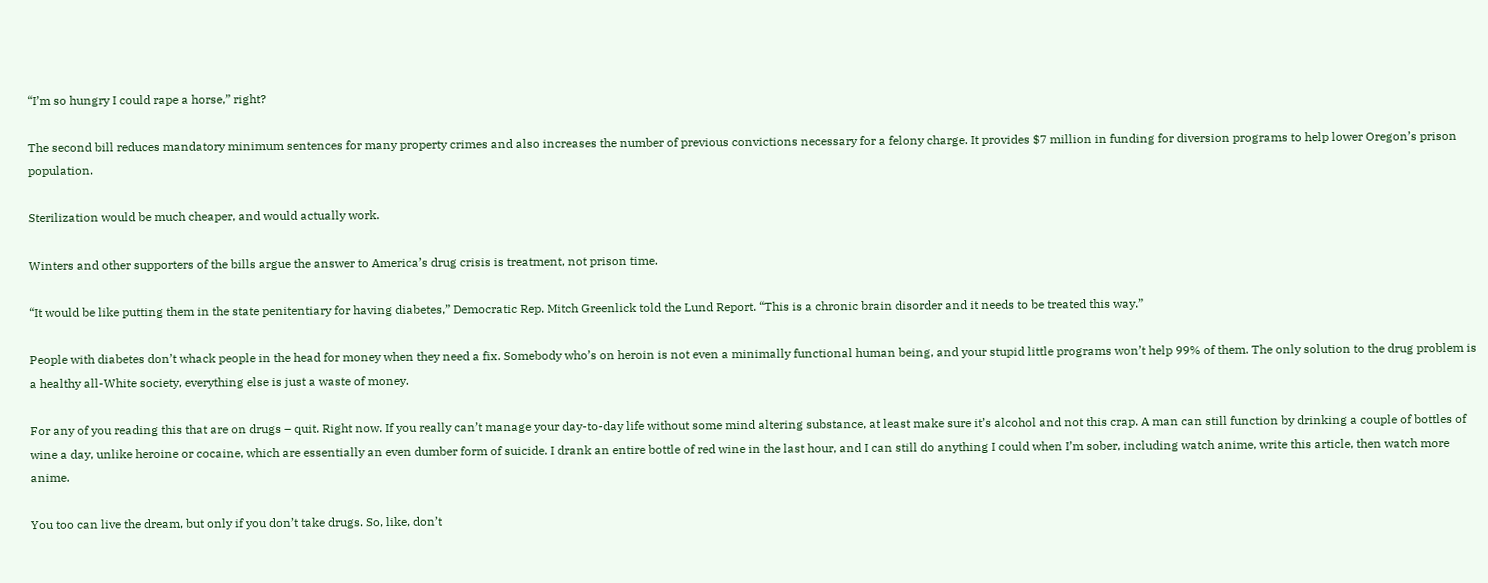“I’m so hungry I could rape a horse,” right?

The second bill reduces mandatory minimum sentences for many property crimes and also increases the number of previous convictions necessary for a felony charge. It provides $7 million in funding for diversion programs to help lower Oregon’s prison population.

Sterilization would be much cheaper, and would actually work.

Winters and other supporters of the bills argue the answer to America’s drug crisis is treatment, not prison time.

“It would be like putting them in the state penitentiary for having diabetes,” Democratic Rep. Mitch Greenlick told the Lund Report. “This is a chronic brain disorder and it needs to be treated this way.”

People with diabetes don’t whack people in the head for money when they need a fix. Somebody who’s on heroin is not even a minimally functional human being, and your stupid little programs won’t help 99% of them. The only solution to the drug problem is a healthy all-White society, everything else is just a waste of money.

For any of you reading this that are on drugs – quit. Right now. If you really can’t manage your day-to-day life without some mind altering substance, at least make sure it’s alcohol and not this crap. A man can still function by drinking a couple of bottles of wine a day, unlike heroine or cocaine, which are essentially an even dumber form of suicide. I drank an entire bottle of red wine in the last hour, and I can still do anything I could when I’m sober, including watch anime, write this article, then watch more anime.

You too can live the dream, but only if you don’t take drugs. So, like, don’t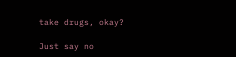take drugs, okay?

Just say no